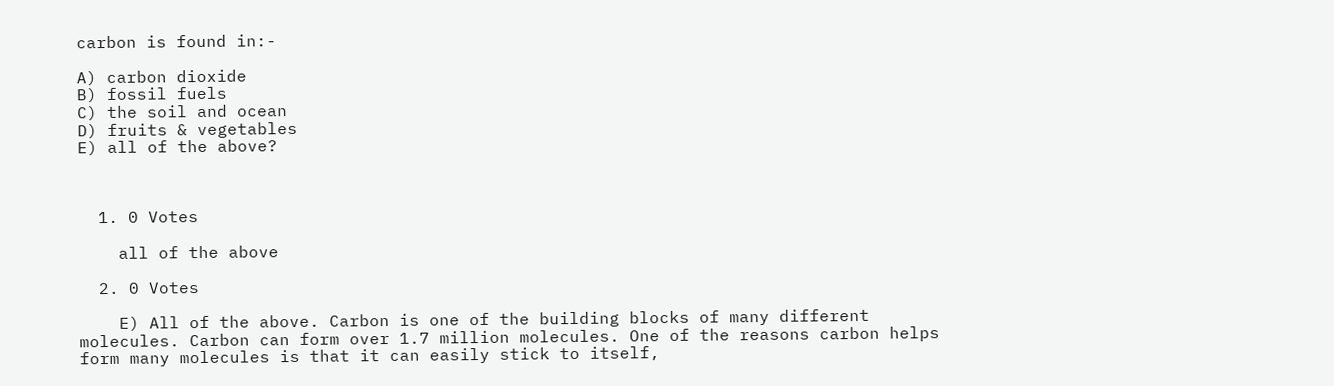carbon is found in:-

A) carbon dioxide
B) fossil fuels
C) the soil and ocean
D) fruits & vegetables
E) all of the above?



  1. 0 Votes

    all of the above

  2. 0 Votes

    E) All of the above. Carbon is one of the building blocks of many different molecules. Carbon can form over 1.7 million molecules. One of the reasons carbon helps form many molecules is that it can easily stick to itself,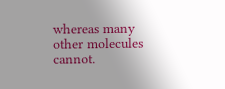whereas many other molecules cannot.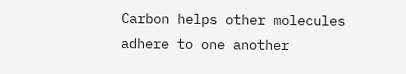Carbon helps other molecules adhere to one another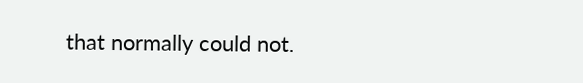that normally could not.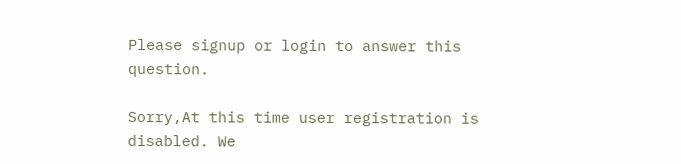Please signup or login to answer this question.

Sorry,At this time user registration is disabled. We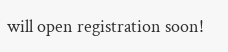will open registration soon!